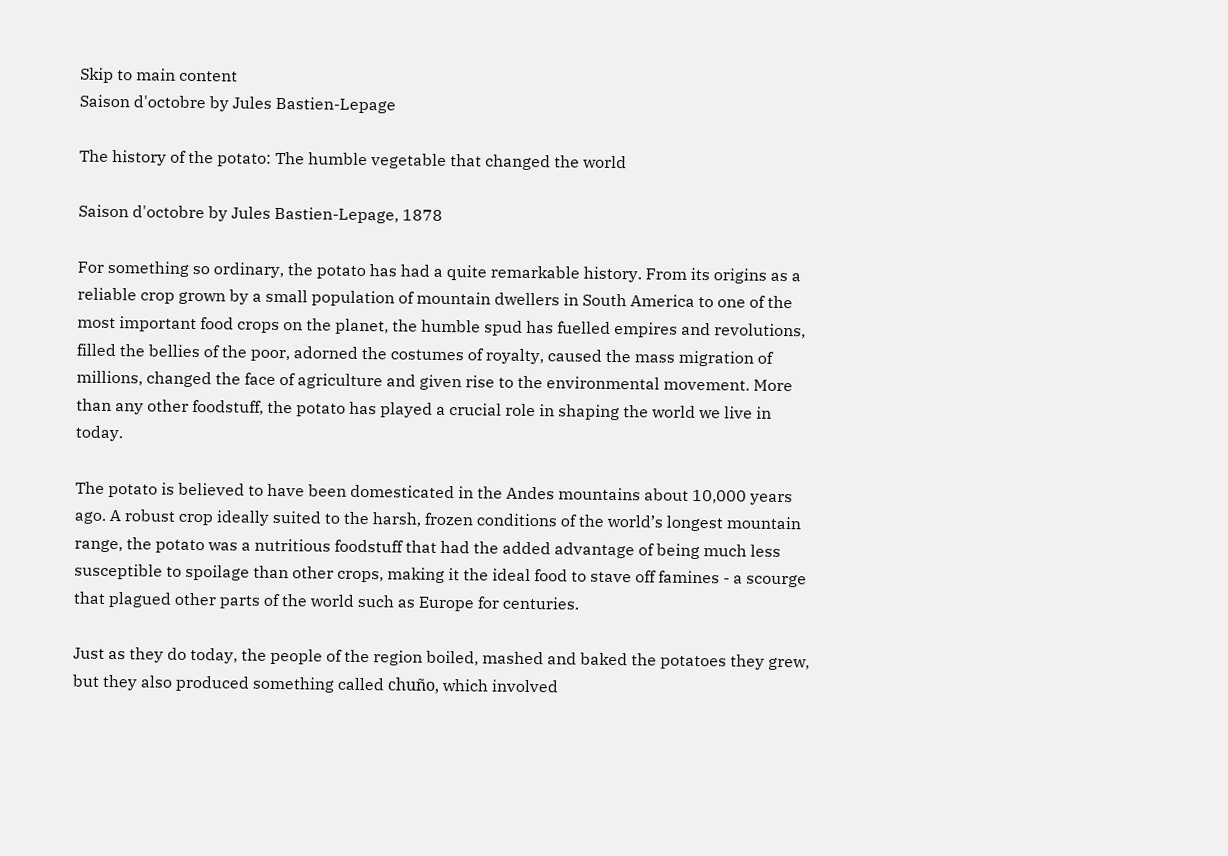Skip to main content
Saison d'octobre by Jules Bastien-Lepage

The history of the potato: The humble vegetable that changed the world

Saison d'octobre by Jules Bastien-Lepage, 1878

For something so ordinary, the potato has had a quite remarkable history. From its origins as a reliable crop grown by a small population of mountain dwellers in South America to one of the most important food crops on the planet, the humble spud has fuelled empires and revolutions, filled the bellies of the poor, adorned the costumes of royalty, caused the mass migration of millions, changed the face of agriculture and given rise to the environmental movement. More than any other foodstuff, the potato has played a crucial role in shaping the world we live in today.

The potato is believed to have been domesticated in the Andes mountains about 10,000 years ago. A robust crop ideally suited to the harsh, frozen conditions of the world’s longest mountain range, the potato was a nutritious foodstuff that had the added advantage of being much less susceptible to spoilage than other crops, making it the ideal food to stave off famines - a scourge that plagued other parts of the world such as Europe for centuries.

Just as they do today, the people of the region boiled, mashed and baked the potatoes they grew, but they also produced something called chuño, which involved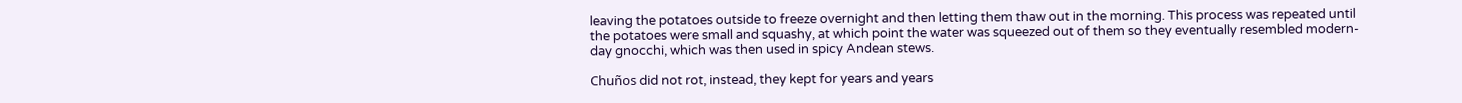leaving the potatoes outside to freeze overnight and then letting them thaw out in the morning. This process was repeated until the potatoes were small and squashy, at which point the water was squeezed out of them so they eventually resembled modern-day gnocchi, which was then used in spicy Andean stews.

Chuños did not rot, instead, they kept for years and years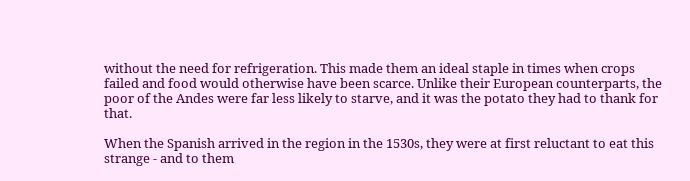without the need for refrigeration. This made them an ideal staple in times when crops failed and food would otherwise have been scarce. Unlike their European counterparts, the poor of the Andes were far less likely to starve, and it was the potato they had to thank for that.

When the Spanish arrived in the region in the 1530s, they were at first reluctant to eat this strange - and to them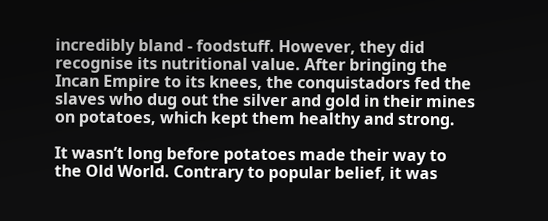incredibly bland - foodstuff. However, they did recognise its nutritional value. After bringing the Incan Empire to its knees, the conquistadors fed the slaves who dug out the silver and gold in their mines on potatoes, which kept them healthy and strong.

It wasn’t long before potatoes made their way to the Old World. Contrary to popular belief, it was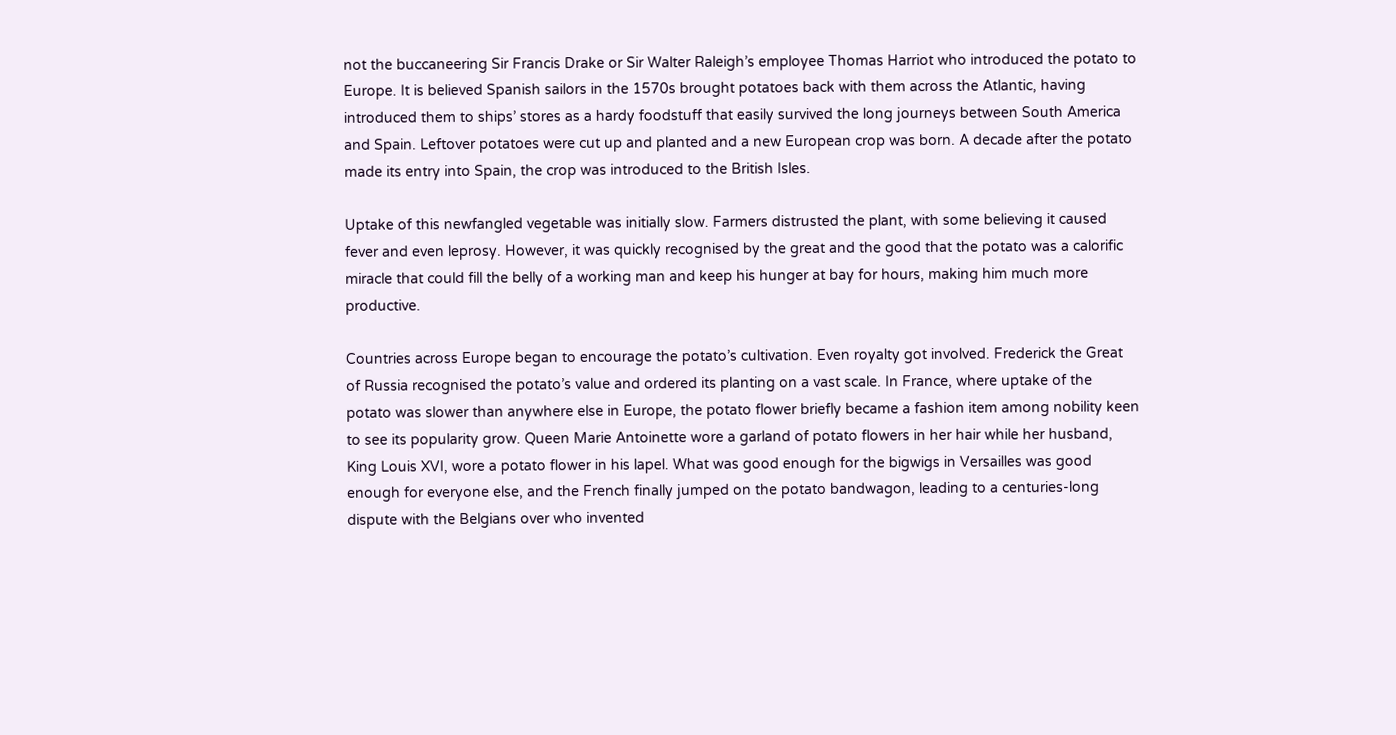not the buccaneering Sir Francis Drake or Sir Walter Raleigh’s employee Thomas Harriot who introduced the potato to Europe. It is believed Spanish sailors in the 1570s brought potatoes back with them across the Atlantic, having introduced them to ships’ stores as a hardy foodstuff that easily survived the long journeys between South America and Spain. Leftover potatoes were cut up and planted and a new European crop was born. A decade after the potato made its entry into Spain, the crop was introduced to the British Isles.

Uptake of this newfangled vegetable was initially slow. Farmers distrusted the plant, with some believing it caused fever and even leprosy. However, it was quickly recognised by the great and the good that the potato was a calorific miracle that could fill the belly of a working man and keep his hunger at bay for hours, making him much more productive.

Countries across Europe began to encourage the potato’s cultivation. Even royalty got involved. Frederick the Great of Russia recognised the potato’s value and ordered its planting on a vast scale. In France, where uptake of the potato was slower than anywhere else in Europe, the potato flower briefly became a fashion item among nobility keen to see its popularity grow. Queen Marie Antoinette wore a garland of potato flowers in her hair while her husband, King Louis XVI, wore a potato flower in his lapel. What was good enough for the bigwigs in Versailles was good enough for everyone else, and the French finally jumped on the potato bandwagon, leading to a centuries-long dispute with the Belgians over who invented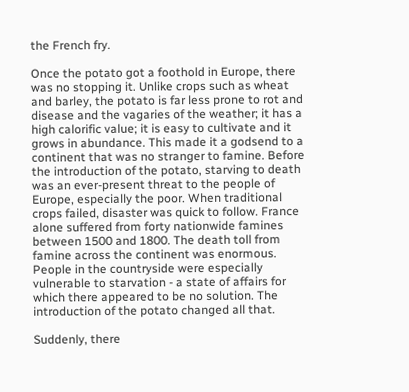the French fry.

Once the potato got a foothold in Europe, there was no stopping it. Unlike crops such as wheat and barley, the potato is far less prone to rot and disease and the vagaries of the weather; it has a high calorific value; it is easy to cultivate and it grows in abundance. This made it a godsend to a continent that was no stranger to famine. Before the introduction of the potato, starving to death was an ever-present threat to the people of Europe, especially the poor. When traditional crops failed, disaster was quick to follow. France alone suffered from forty nationwide famines between 1500 and 1800. The death toll from famine across the continent was enormous. People in the countryside were especially vulnerable to starvation - a state of affairs for which there appeared to be no solution. The introduction of the potato changed all that.

Suddenly, there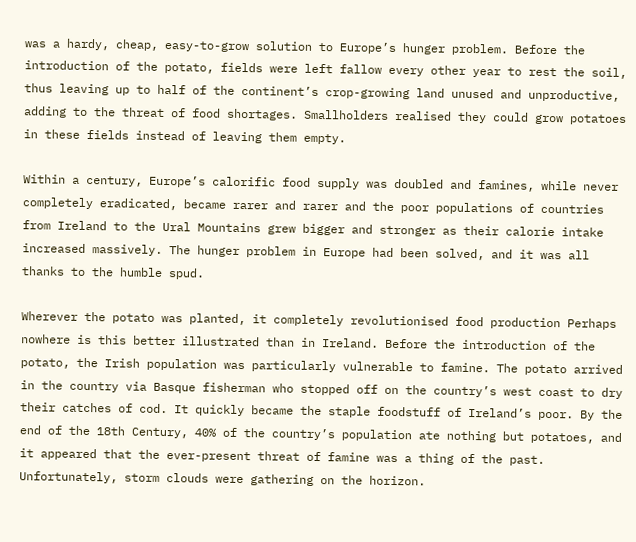was a hardy, cheap, easy-to-grow solution to Europe’s hunger problem. Before the introduction of the potato, fields were left fallow every other year to rest the soil, thus leaving up to half of the continent’s crop-growing land unused and unproductive, adding to the threat of food shortages. Smallholders realised they could grow potatoes in these fields instead of leaving them empty.

Within a century, Europe’s calorific food supply was doubled and famines, while never completely eradicated, became rarer and rarer and the poor populations of countries from Ireland to the Ural Mountains grew bigger and stronger as their calorie intake increased massively. The hunger problem in Europe had been solved, and it was all thanks to the humble spud.

Wherever the potato was planted, it completely revolutionised food production Perhaps nowhere is this better illustrated than in Ireland. Before the introduction of the potato, the Irish population was particularly vulnerable to famine. The potato arrived in the country via Basque fisherman who stopped off on the country’s west coast to dry their catches of cod. It quickly became the staple foodstuff of Ireland’s poor. By the end of the 18th Century, 40% of the country’s population ate nothing but potatoes, and it appeared that the ever-present threat of famine was a thing of the past. Unfortunately, storm clouds were gathering on the horizon.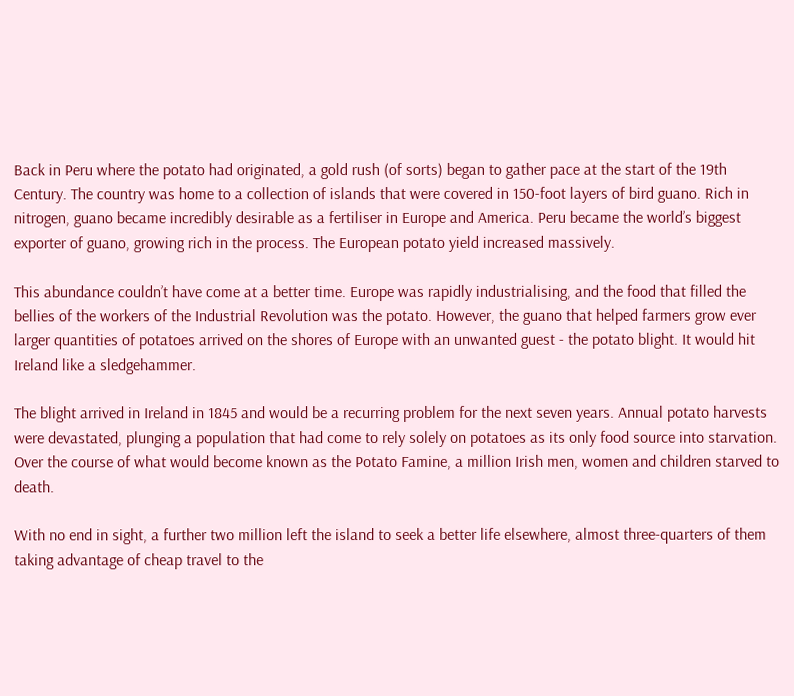Back in Peru where the potato had originated, a gold rush (of sorts) began to gather pace at the start of the 19th Century. The country was home to a collection of islands that were covered in 150-foot layers of bird guano. Rich in nitrogen, guano became incredibly desirable as a fertiliser in Europe and America. Peru became the world’s biggest exporter of guano, growing rich in the process. The European potato yield increased massively.

This abundance couldn’t have come at a better time. Europe was rapidly industrialising, and the food that filled the bellies of the workers of the Industrial Revolution was the potato. However, the guano that helped farmers grow ever larger quantities of potatoes arrived on the shores of Europe with an unwanted guest - the potato blight. It would hit Ireland like a sledgehammer.

The blight arrived in Ireland in 1845 and would be a recurring problem for the next seven years. Annual potato harvests were devastated, plunging a population that had come to rely solely on potatoes as its only food source into starvation. Over the course of what would become known as the Potato Famine, a million Irish men, women and children starved to death.

With no end in sight, a further two million left the island to seek a better life elsewhere, almost three-quarters of them taking advantage of cheap travel to the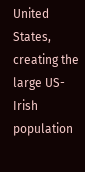United States, creating the large US-Irish population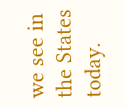we see in the States today.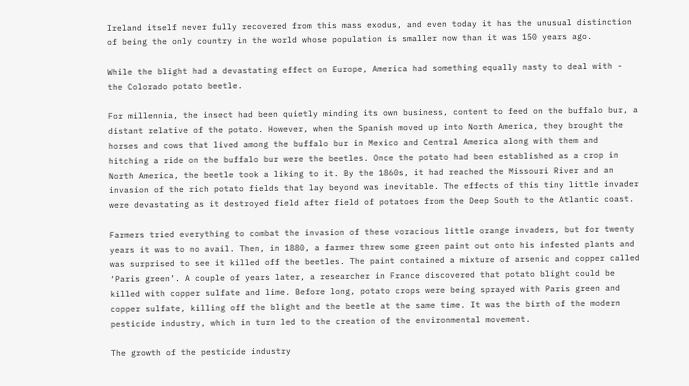Ireland itself never fully recovered from this mass exodus, and even today it has the unusual distinction of being the only country in the world whose population is smaller now than it was 150 years ago.

While the blight had a devastating effect on Europe, America had something equally nasty to deal with - the Colorado potato beetle.

For millennia, the insect had been quietly minding its own business, content to feed on the buffalo bur, a distant relative of the potato. However, when the Spanish moved up into North America, they brought the horses and cows that lived among the buffalo bur in Mexico and Central America along with them and hitching a ride on the buffalo bur were the beetles. Once the potato had been established as a crop in North America, the beetle took a liking to it. By the 1860s, it had reached the Missouri River and an invasion of the rich potato fields that lay beyond was inevitable. The effects of this tiny little invader were devastating as it destroyed field after field of potatoes from the Deep South to the Atlantic coast.

Farmers tried everything to combat the invasion of these voracious little orange invaders, but for twenty years it was to no avail. Then, in 1880, a farmer threw some green paint out onto his infested plants and was surprised to see it killed off the beetles. The paint contained a mixture of arsenic and copper called ‘Paris green’. A couple of years later, a researcher in France discovered that potato blight could be killed with copper sulfate and lime. Before long, potato crops were being sprayed with Paris green and copper sulfate, killing off the blight and the beetle at the same time. It was the birth of the modern pesticide industry, which in turn led to the creation of the environmental movement.

The growth of the pesticide industry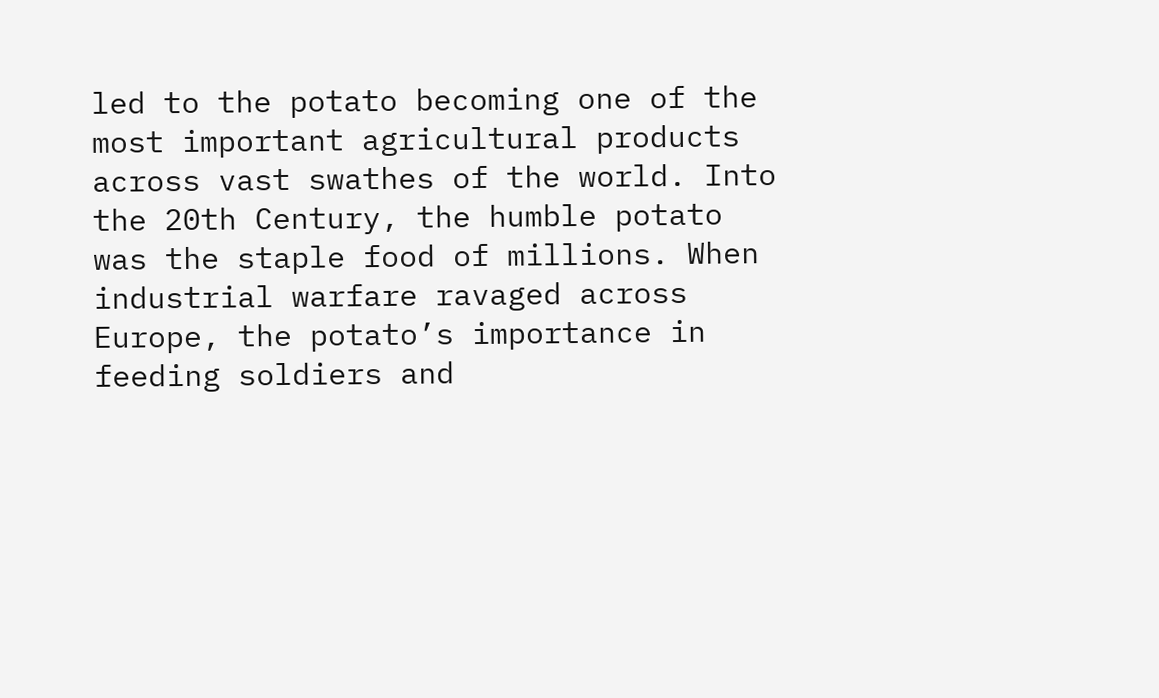led to the potato becoming one of the most important agricultural products across vast swathes of the world. Into the 20th Century, the humble potato was the staple food of millions. When industrial warfare ravaged across Europe, the potato’s importance in feeding soldiers and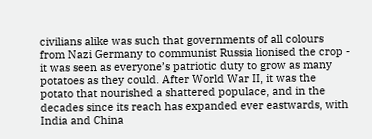civilians alike was such that governments of all colours from Nazi Germany to communist Russia lionised the crop - it was seen as everyone’s patriotic duty to grow as many potatoes as they could. After World War II, it was the potato that nourished a shattered populace, and in the decades since its reach has expanded ever eastwards, with India and China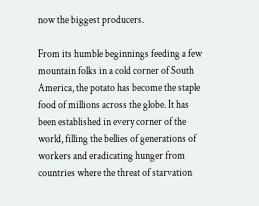now the biggest producers.

From its humble beginnings feeding a few mountain folks in a cold corner of South America, the potato has become the staple food of millions across the globe. It has been established in every corner of the world, filling the bellies of generations of workers and eradicating hunger from countries where the threat of starvation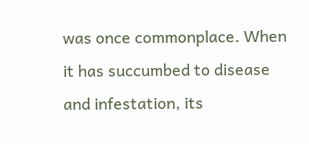was once commonplace. When it has succumbed to disease and infestation, its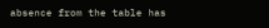absence from the table has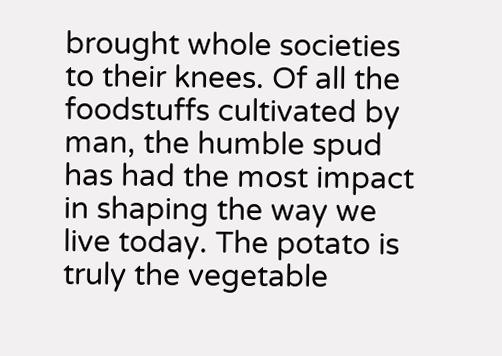brought whole societies to their knees. Of all the foodstuffs cultivated by man, the humble spud has had the most impact in shaping the way we live today. The potato is truly the vegetable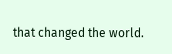that changed the world.